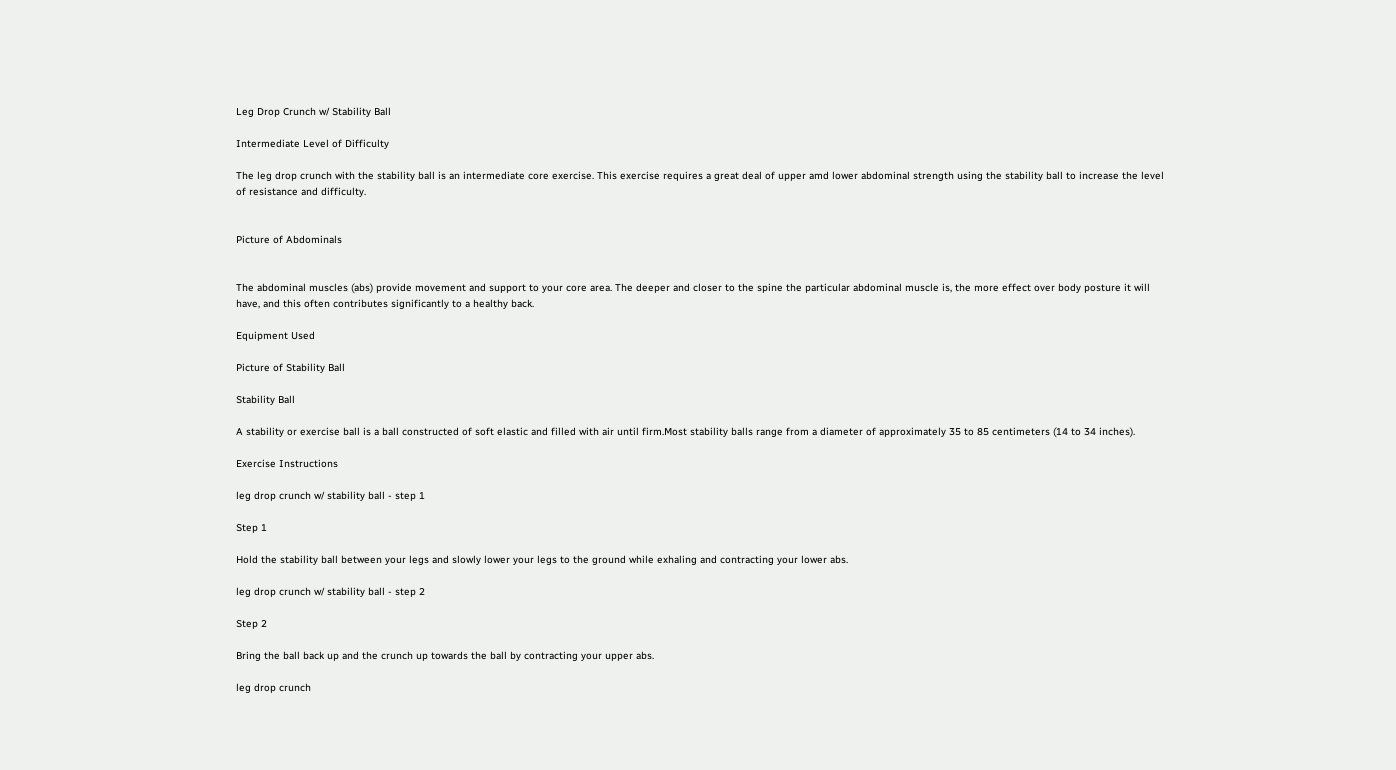Leg Drop Crunch w/ Stability Ball

Intermediate Level of Difficulty

The leg drop crunch with the stability ball is an intermediate core exercise. This exercise requires a great deal of upper amd lower abdominal strength using the stability ball to increase the level of resistance and difficulty.


Picture of Abdominals


The abdominal muscles (abs) provide movement and support to your core area. The deeper and closer to the spine the particular abdominal muscle is, the more effect over body posture it will have, and this often contributes significantly to a healthy back.

Equipment Used

Picture of Stability Ball

Stability Ball

A stability or exercise ball is a ball constructed of soft elastic and filled with air until firm.Most stability balls range from a diameter of approximately 35 to 85 centimeters (14 to 34 inches).

Exercise Instructions

leg drop crunch w/ stability ball - step 1

Step 1

Hold the stability ball between your legs and slowly lower your legs to the ground while exhaling and contracting your lower abs.

leg drop crunch w/ stability ball - step 2

Step 2

Bring the ball back up and the crunch up towards the ball by contracting your upper abs.

leg drop crunch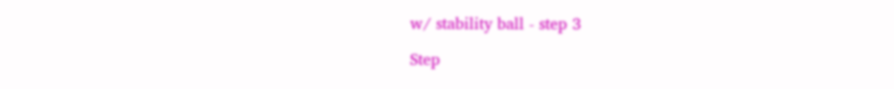w/ stability ball - step 3

Step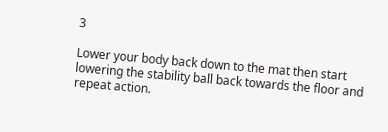3

Lower your body back down to the mat then start lowering the stability ball back towards the floor and repeat action.